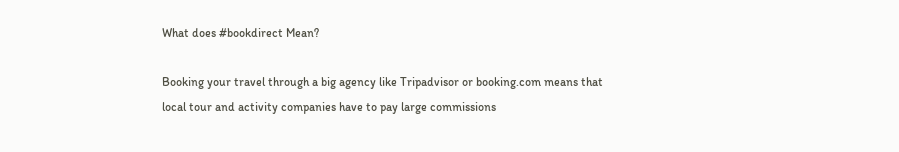What does #bookdirect Mean?

Booking your travel through a big agency like Tripadvisor or booking.com means that local tour and activity companies have to pay large commissions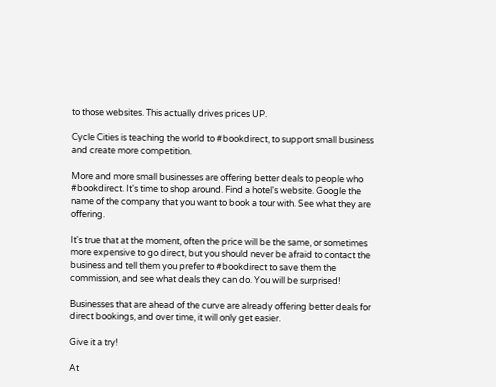to those websites. This actually drives prices UP.

Cycle Cities is teaching the world to #bookdirect, to support small business and create more competition.

More and more small businesses are offering better deals to people who #bookdirect. It's time to shop around. Find a hotel's website. Google the name of the company that you want to book a tour with. See what they are offering.

It's true that at the moment, often the price will be the same, or sometimes more expensive to go direct, but you should never be afraid to contact the business and tell them you prefer to #bookdirect to save them the commission, and see what deals they can do. You will be surprised!

Businesses that are ahead of the curve are already offering better deals for direct bookings, and over time, it will only get easier.

Give it a try!

At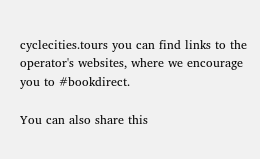cyclecities.tours you can find links to the operator's websites, where we encourage you to #bookdirect.

You can also share this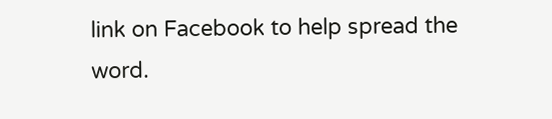link on Facebook to help spread the word.